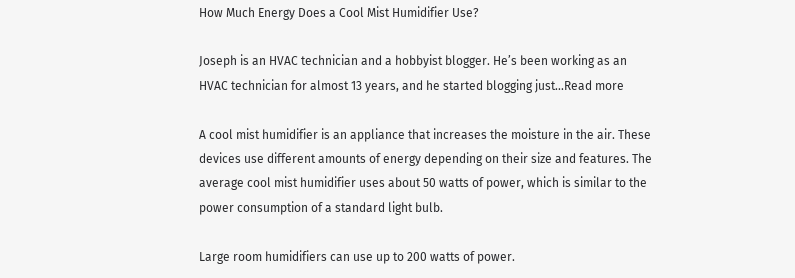How Much Energy Does a Cool Mist Humidifier Use?

Joseph is an HVAC technician and a hobbyist blogger. He’s been working as an HVAC technician for almost 13 years, and he started blogging just...Read more

A cool mist humidifier is an appliance that increases the moisture in the air. These devices use different amounts of energy depending on their size and features. The average cool mist humidifier uses about 50 watts of power, which is similar to the power consumption of a standard light bulb.

Large room humidifiers can use up to 200 watts of power.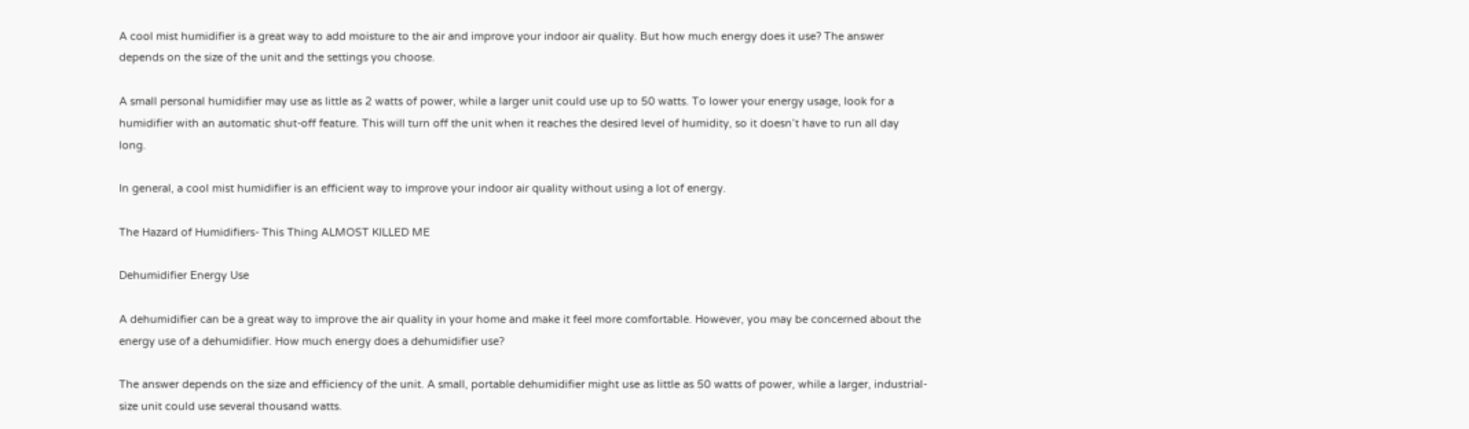A cool mist humidifier is a great way to add moisture to the air and improve your indoor air quality. But how much energy does it use? The answer depends on the size of the unit and the settings you choose.

A small personal humidifier may use as little as 2 watts of power, while a larger unit could use up to 50 watts. To lower your energy usage, look for a humidifier with an automatic shut-off feature. This will turn off the unit when it reaches the desired level of humidity, so it doesn’t have to run all day long.

In general, a cool mist humidifier is an efficient way to improve your indoor air quality without using a lot of energy.

The Hazard of Humidifiers- This Thing ALMOST KILLED ME

Dehumidifier Energy Use

A dehumidifier can be a great way to improve the air quality in your home and make it feel more comfortable. However, you may be concerned about the energy use of a dehumidifier. How much energy does a dehumidifier use?

The answer depends on the size and efficiency of the unit. A small, portable dehumidifier might use as little as 50 watts of power, while a larger, industrial-size unit could use several thousand watts.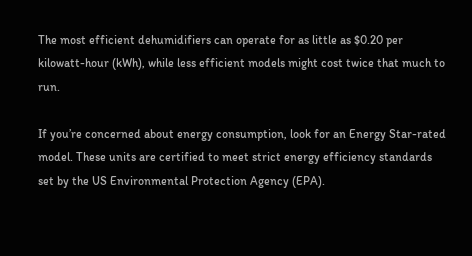The most efficient dehumidifiers can operate for as little as $0.20 per kilowatt-hour (kWh), while less efficient models might cost twice that much to run.

If you’re concerned about energy consumption, look for an Energy Star-rated model. These units are certified to meet strict energy efficiency standards set by the US Environmental Protection Agency (EPA).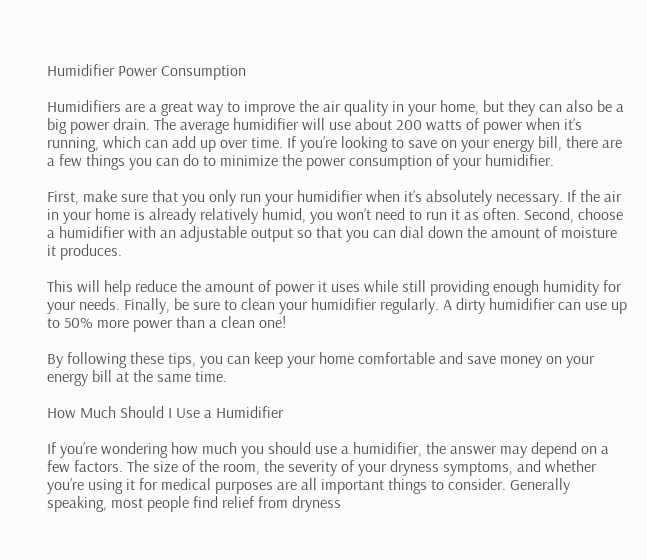Humidifier Power Consumption

Humidifiers are a great way to improve the air quality in your home, but they can also be a big power drain. The average humidifier will use about 200 watts of power when it’s running, which can add up over time. If you’re looking to save on your energy bill, there are a few things you can do to minimize the power consumption of your humidifier.

First, make sure that you only run your humidifier when it’s absolutely necessary. If the air in your home is already relatively humid, you won’t need to run it as often. Second, choose a humidifier with an adjustable output so that you can dial down the amount of moisture it produces.

This will help reduce the amount of power it uses while still providing enough humidity for your needs. Finally, be sure to clean your humidifier regularly. A dirty humidifier can use up to 50% more power than a clean one!

By following these tips, you can keep your home comfortable and save money on your energy bill at the same time.

How Much Should I Use a Humidifier

If you’re wondering how much you should use a humidifier, the answer may depend on a few factors. The size of the room, the severity of your dryness symptoms, and whether you’re using it for medical purposes are all important things to consider. Generally speaking, most people find relief from dryness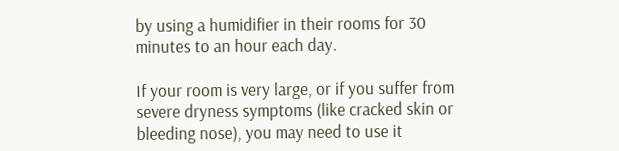by using a humidifier in their rooms for 30 minutes to an hour each day.

If your room is very large, or if you suffer from severe dryness symptoms (like cracked skin or bleeding nose), you may need to use it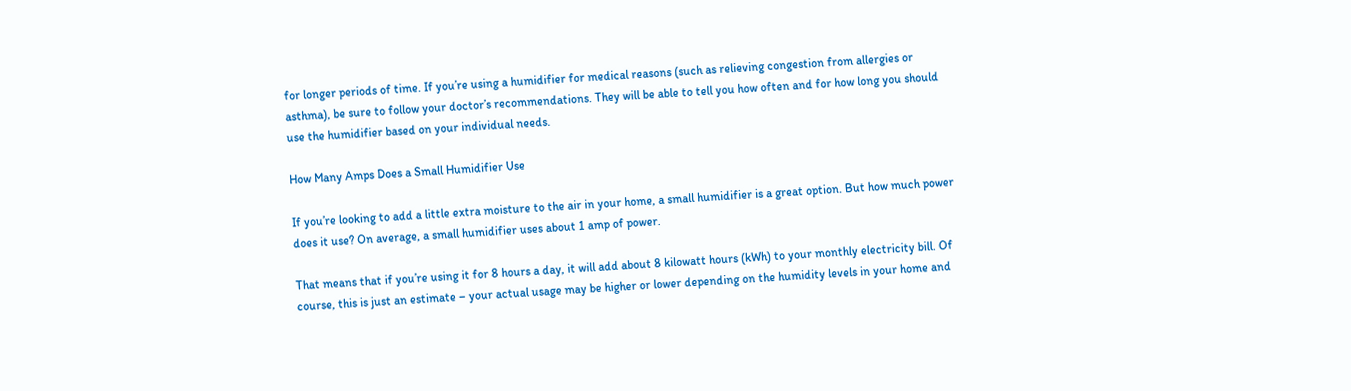for longer periods of time. If you’re using a humidifier for medical reasons (such as relieving congestion from allergies or asthma), be sure to follow your doctor’s recommendations. They will be able to tell you how often and for how long you should use the humidifier based on your individual needs.

How Many Amps Does a Small Humidifier Use

If you’re looking to add a little extra moisture to the air in your home, a small humidifier is a great option. But how much power does it use? On average, a small humidifier uses about 1 amp of power.

That means that if you’re using it for 8 hours a day, it will add about 8 kilowatt hours (kWh) to your monthly electricity bill. Of course, this is just an estimate – your actual usage may be higher or lower depending on the humidity levels in your home and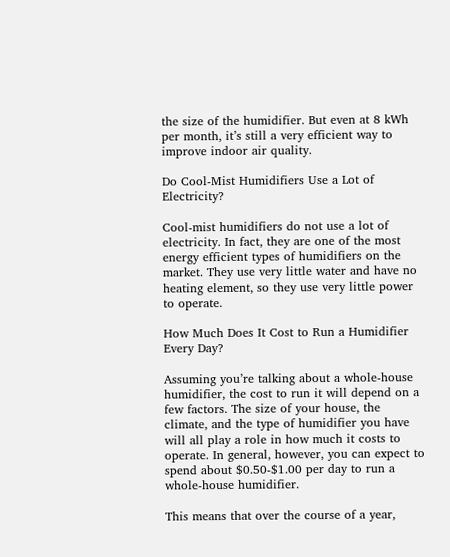the size of the humidifier. But even at 8 kWh per month, it’s still a very efficient way to improve indoor air quality.

Do Cool-Mist Humidifiers Use a Lot of Electricity?

Cool-mist humidifiers do not use a lot of electricity. In fact, they are one of the most energy efficient types of humidifiers on the market. They use very little water and have no heating element, so they use very little power to operate.

How Much Does It Cost to Run a Humidifier Every Day?

Assuming you’re talking about a whole-house humidifier, the cost to run it will depend on a few factors. The size of your house, the climate, and the type of humidifier you have will all play a role in how much it costs to operate. In general, however, you can expect to spend about $0.50-$1.00 per day to run a whole-house humidifier.

This means that over the course of a year,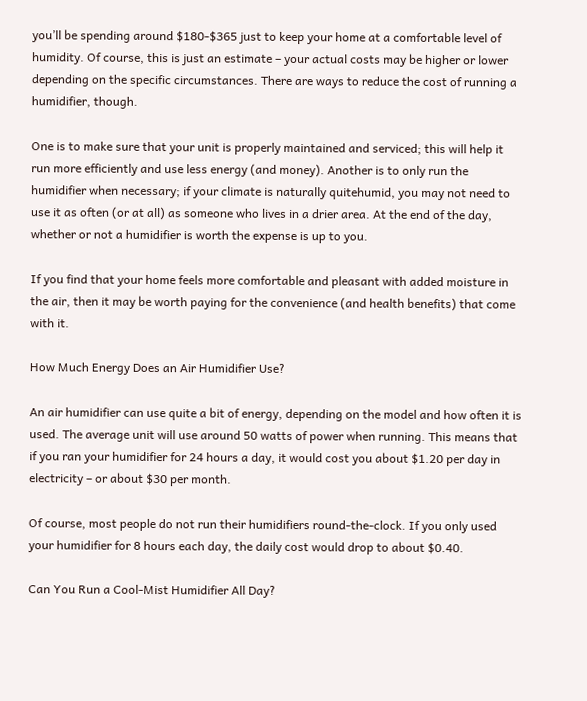you’ll be spending around $180-$365 just to keep your home at a comfortable level of humidity. Of course, this is just an estimate – your actual costs may be higher or lower depending on the specific circumstances. There are ways to reduce the cost of running a humidifier, though.

One is to make sure that your unit is properly maintained and serviced; this will help it run more efficiently and use less energy (and money). Another is to only run the humidifier when necessary; if your climate is naturally quitehumid, you may not need to use it as often (or at all) as someone who lives in a drier area. At the end of the day, whether or not a humidifier is worth the expense is up to you.

If you find that your home feels more comfortable and pleasant with added moisture in the air, then it may be worth paying for the convenience (and health benefits) that come with it.

How Much Energy Does an Air Humidifier Use?

An air humidifier can use quite a bit of energy, depending on the model and how often it is used. The average unit will use around 50 watts of power when running. This means that if you ran your humidifier for 24 hours a day, it would cost you about $1.20 per day in electricity – or about $30 per month.

Of course, most people do not run their humidifiers round-the-clock. If you only used your humidifier for 8 hours each day, the daily cost would drop to about $0.40.

Can You Run a Cool-Mist Humidifier All Day?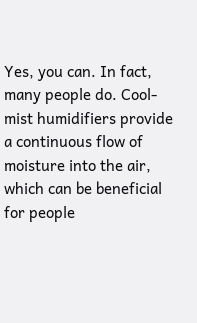Yes, you can. In fact, many people do. Cool-mist humidifiers provide a continuous flow of moisture into the air, which can be beneficial for people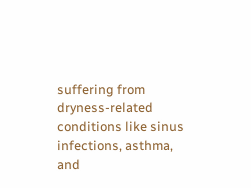suffering from dryness-related conditions like sinus infections, asthma, and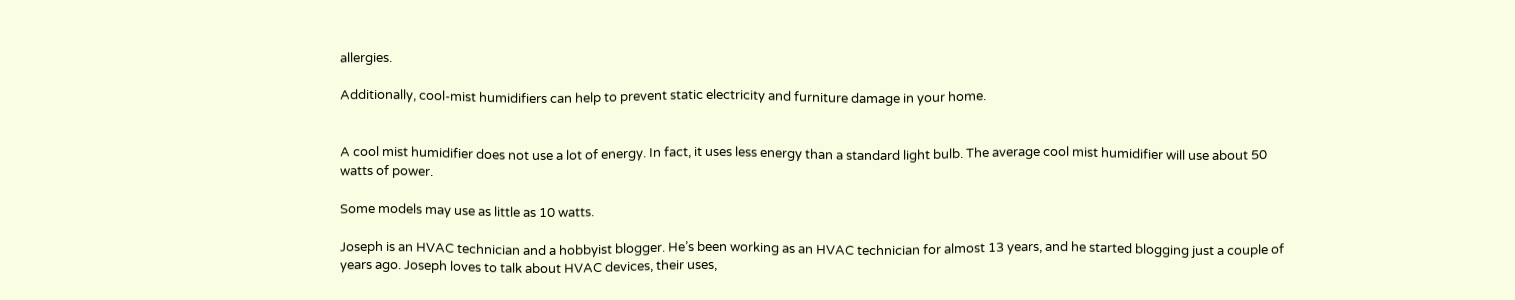allergies.

Additionally, cool-mist humidifiers can help to prevent static electricity and furniture damage in your home.


A cool mist humidifier does not use a lot of energy. In fact, it uses less energy than a standard light bulb. The average cool mist humidifier will use about 50 watts of power.

Some models may use as little as 10 watts.

Joseph is an HVAC technician and a hobbyist blogger. He’s been working as an HVAC technician for almost 13 years, and he started blogging just a couple of years ago. Joseph loves to talk about HVAC devices, their uses,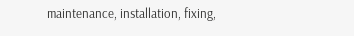maintenance, installation, fixing,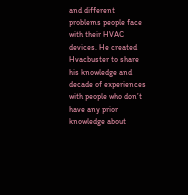and different problems people face with their HVAC devices. He created Hvacbuster to share his knowledge and decade of experiences with people who don’t have any prior knowledge about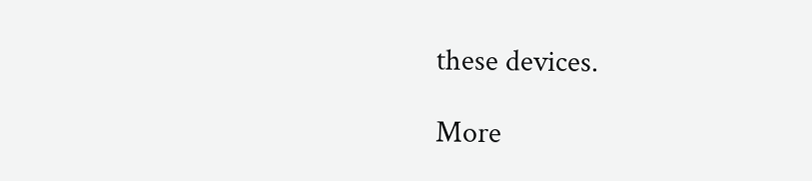these devices.

More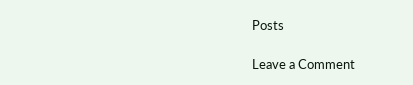Posts

Leave a Comment